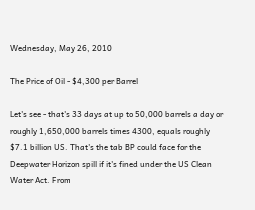Wednesday, May 26, 2010

The Price of Oil - $4,300 per Barrel

Let's see - that's 33 days at up to 50,000 barrels a day or roughly 1,650,000 barrels times 4300, equals roughly $7.1 billion US. That's the tab BP could face for the Deepwater Horizon spill if it's fined under the US Clean Water Act. From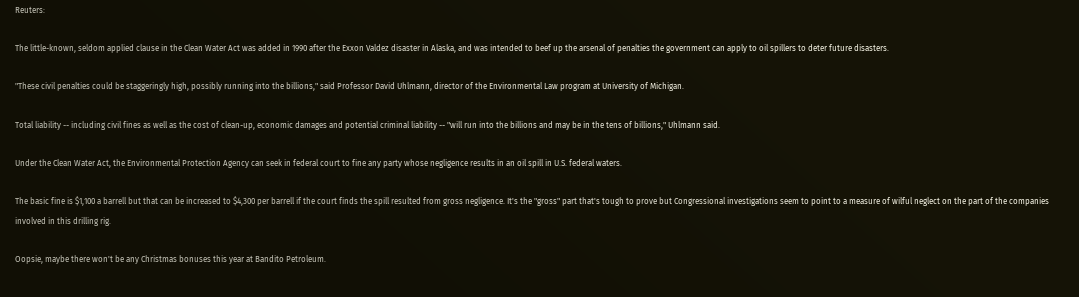Reuters:

The little-known, seldom applied clause in the Clean Water Act was added in 1990 after the Exxon Valdez disaster in Alaska, and was intended to beef up the arsenal of penalties the government can apply to oil spillers to deter future disasters.

"These civil penalties could be staggeringly high, possibly running into the billions," said Professor David Uhlmann, director of the Environmental Law program at University of Michigan.

Total liability -- including civil fines as well as the cost of clean-up, economic damages and potential criminal liability -- "will run into the billions and may be in the tens of billions," Uhlmann said.

Under the Clean Water Act, the Environmental Protection Agency can seek in federal court to fine any party whose negligence results in an oil spill in U.S. federal waters.

The basic fine is $1,100 a barrell but that can be increased to $4,300 per barrell if the court finds the spill resulted from gross negligence. It's the "gross" part that's tough to prove but Congressional investigations seem to point to a measure of wilful neglect on the part of the companies involved in this drilling rig.

Oopsie, maybe there won't be any Christmas bonuses this year at Bandito Petroleum.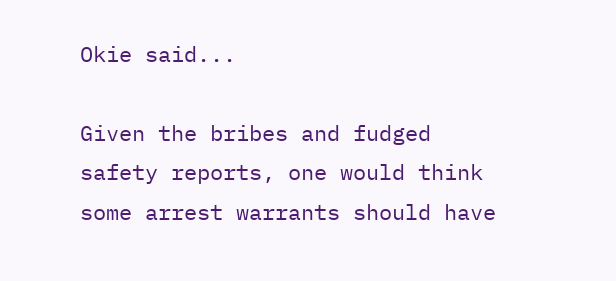Okie said...

Given the bribes and fudged safety reports, one would think some arrest warrants should have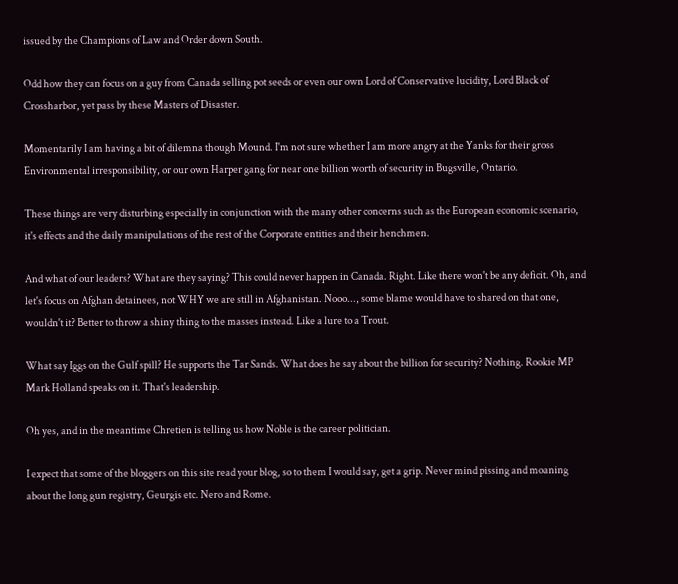issued by the Champions of Law and Order down South.

Odd how they can focus on a guy from Canada selling pot seeds or even our own Lord of Conservative lucidity, Lord Black of Crossharbor, yet pass by these Masters of Disaster.

Momentarily I am having a bit of dilemna though Mound. I'm not sure whether I am more angry at the Yanks for their gross Environmental irresponsibility, or our own Harper gang for near one billion worth of security in Bugsville, Ontario.

These things are very disturbing especially in conjunction with the many other concerns such as the European economic scenario, it's effects and the daily manipulations of the rest of the Corporate entities and their henchmen.

And what of our leaders? What are they saying? This could never happen in Canada. Right. Like there won't be any deficit. Oh, and let's focus on Afghan detainees, not WHY we are still in Afghanistan. Nooo..., some blame would have to shared on that one, wouldn't it? Better to throw a shiny thing to the masses instead. Like a lure to a Trout.

What say Iggs on the Gulf spill? He supports the Tar Sands. What does he say about the billion for security? Nothing. Rookie MP Mark Holland speaks on it. That's leadership.

Oh yes, and in the meantime Chretien is telling us how Noble is the career politician.

I expect that some of the bloggers on this site read your blog, so to them I would say, get a grip. Never mind pissing and moaning about the long gun registry, Geurgis etc. Nero and Rome.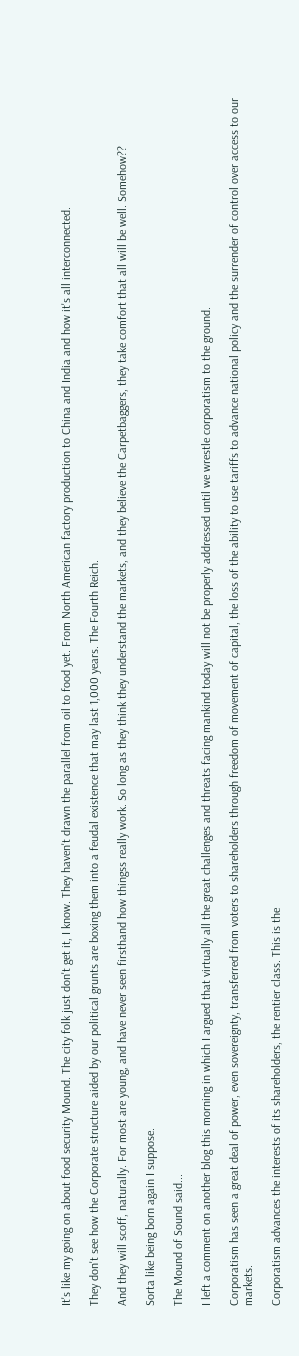It's like my going on about food security Mound. The city folk just don't get it, I know. They haven't drawn the parallel from oil to food yet. From North American factory production to China and India and how it's all interconnected.

They don't see how the Corporate structure aided by our political grunts are boxing them into a feudal existence that may last 1,000 years. The Fourth Reich.

And they will scoff, naturally. For most are young, and have never seen firsthand how thingss really work. So long as they think they understand the markets, and they believe the Carpetbaggers, they take comfort that all will be well. Somehow??

Sorta like being born again I suppose.

The Mound of Sound said...

I left a comment on another blog this morning in which I argued that virtually all the great challenges and threats facing mankind today will not be properly addressed until we wrestle corporatism to the ground.

Corporatism has seen a great deal of power, even sovereignty, transferred from voters to shareholders through freedom of movement of capital, the loss of the ability to use tariffs to advance national policy and the surrender of control over access to our markets.

Corporatism advances the interests of its shareholders, the rentier class. This is the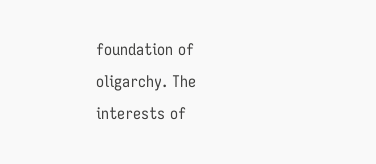foundation of oligarchy. The interests of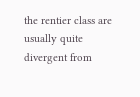the rentier class are usually quite divergent from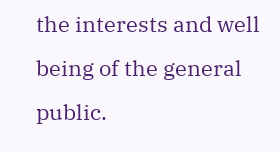the interests and well being of the general public.